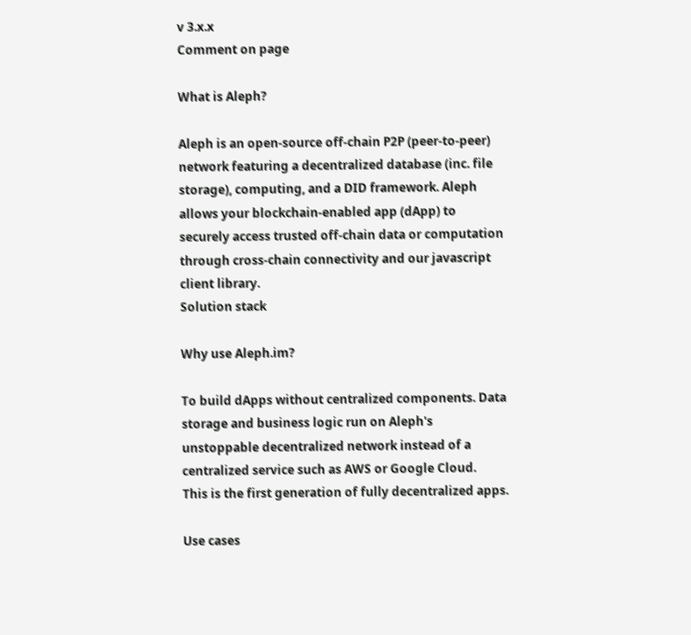v 3.x.x
Comment on page

What is Aleph?

Aleph is an open-source off-chain P2P (peer-to-peer) network featuring a decentralized database (inc. file storage), computing, and a DID framework. Aleph allows your blockchain-enabled app (dApp) to securely access trusted off-chain data or computation through cross-chain connectivity and our javascript client library.
Solution stack

Why use Aleph.im?

To build dApps without centralized components. Data storage and business logic run on Aleph's unstoppable decentralized network instead of a centralized service such as AWS or Google Cloud.
This is the first generation of fully decentralized apps.

Use cases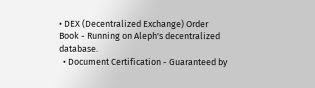• DEX (Decentralized Exchange) Order Book - Running on Aleph's decentralized database.
  • Document Certification - Guaranteed by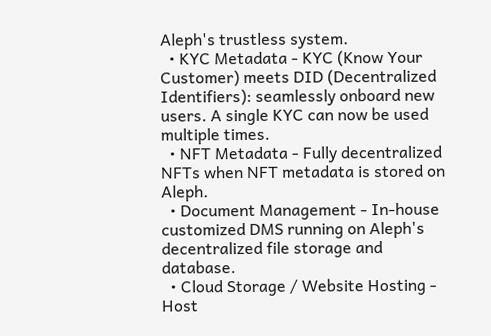Aleph's trustless system.
  • KYC Metadata - KYC (Know Your Customer) meets DID (Decentralized Identifiers): seamlessly onboard new users. A single KYC can now be used multiple times.
  • NFT Metadata - Fully decentralized NFTs when NFT metadata is stored on Aleph.
  • Document Management - In-house customized DMS running on Aleph's decentralized file storage and database.
  • Cloud Storage / Website Hosting - Host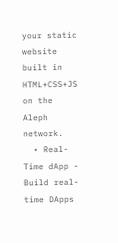your static website built in HTML+CSS+JS on the Aleph network.
  • Real-Time dApp - Build real-time DApps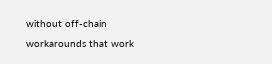without off-chain workarounds that work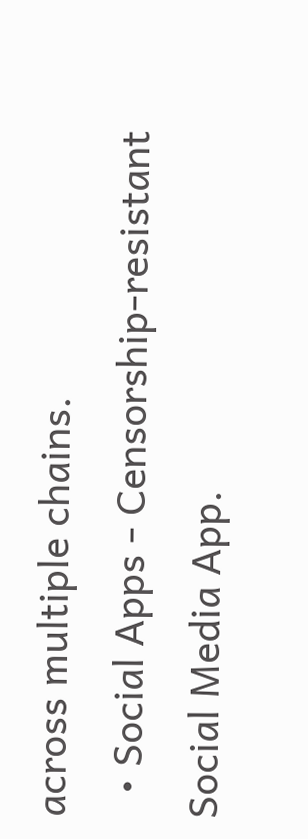across multiple chains.
  • Social Apps - Censorship-resistant Social Media App.